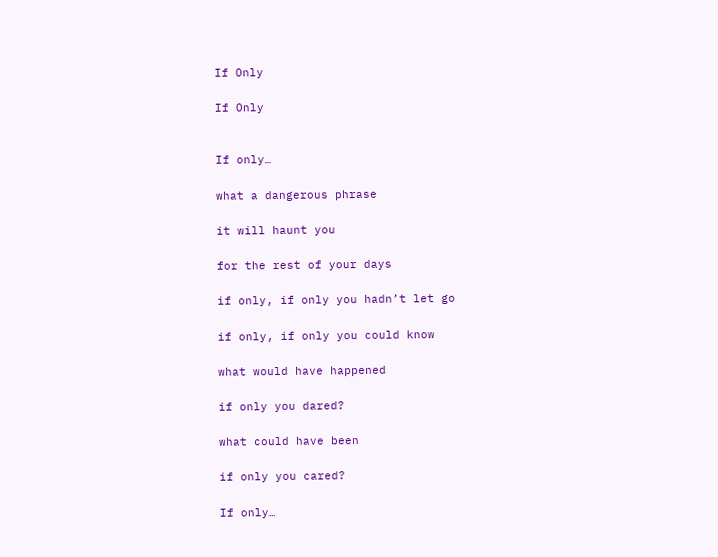If Only

If Only


If only…

what a dangerous phrase

it will haunt you

for the rest of your days

if only, if only you hadn’t let go

if only, if only you could know

what would have happened

if only you dared?

what could have been

if only you cared?

If only…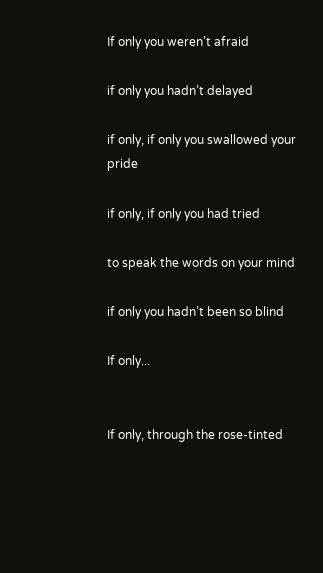If only you weren’t afraid

if only you hadn’t delayed

if only, if only you swallowed your pride

if only, if only you had tried

to speak the words on your mind

if only you hadn’t been so blind

If only...


If only, through the rose-tinted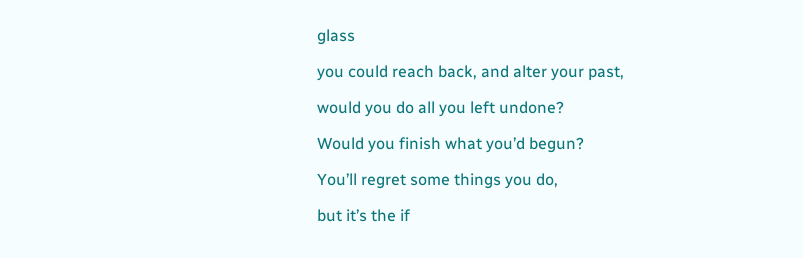glass

you could reach back, and alter your past,

would you do all you left undone?

Would you finish what you’d begun?

You’ll regret some things you do,

but it’s the if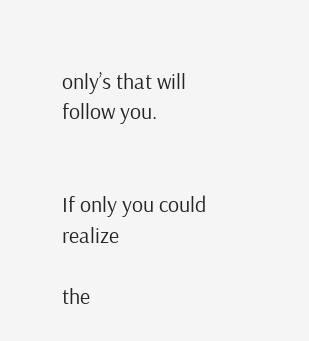only’s that will follow you.


If only you could realize

the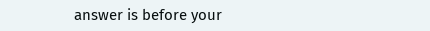answer is before your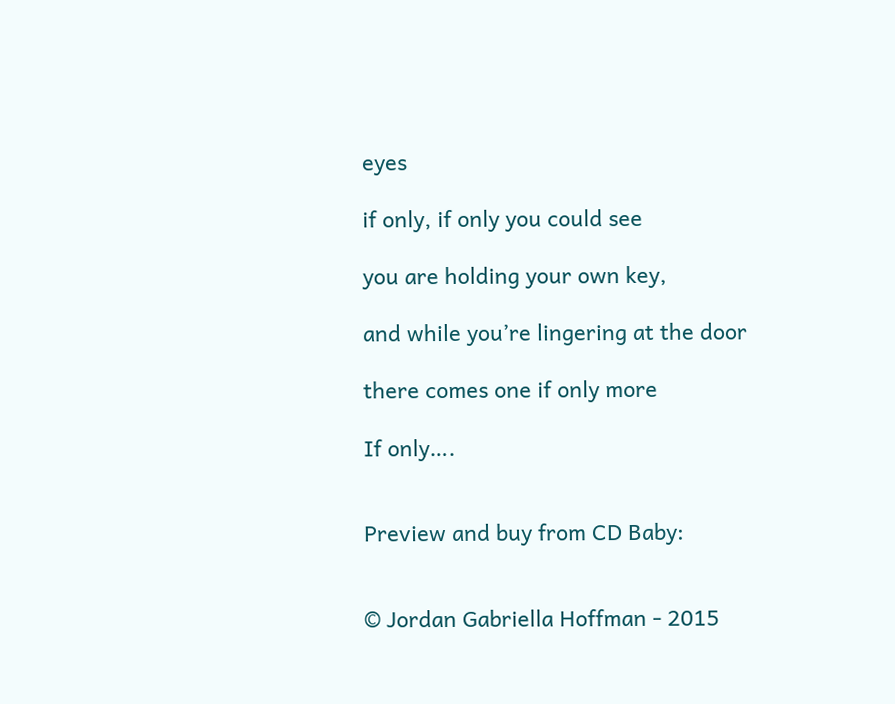eyes

if only, if only you could see

you are holding your own key,

and while you’re lingering at the door

there comes one if only more

If only….


Preview and buy from CD Baby:


© Jordan Gabriella Hoffman - 2015